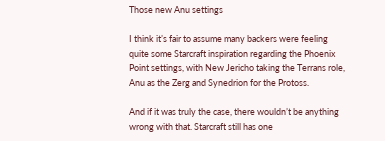Those new Anu settings

I think it’s fair to assume many backers were feeling quite some Starcraft inspiration regarding the Phoenix Point settings, with New Jericho taking the Terrans role, Anu as the Zerg and Synedrion for the Protoss.

And if it was truly the case, there wouldn’t be anything wrong with that. Starcraft still has one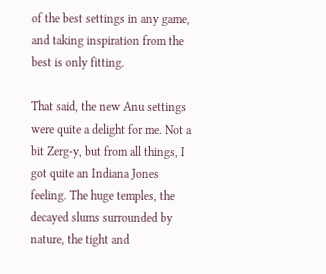of the best settings in any game, and taking inspiration from the best is only fitting.

That said, the new Anu settings were quite a delight for me. Not a bit Zerg-y, but from all things, I got quite an Indiana Jones feeling. The huge temples, the decayed slums surrounded by nature, the tight and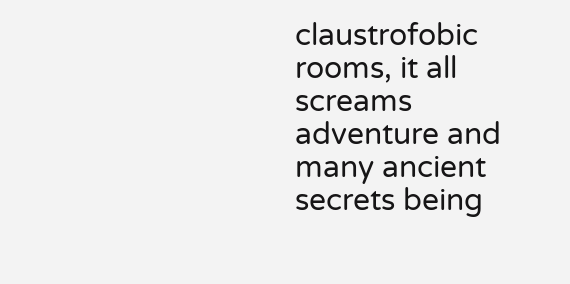claustrofobic rooms, it all screams adventure and many ancient secrets being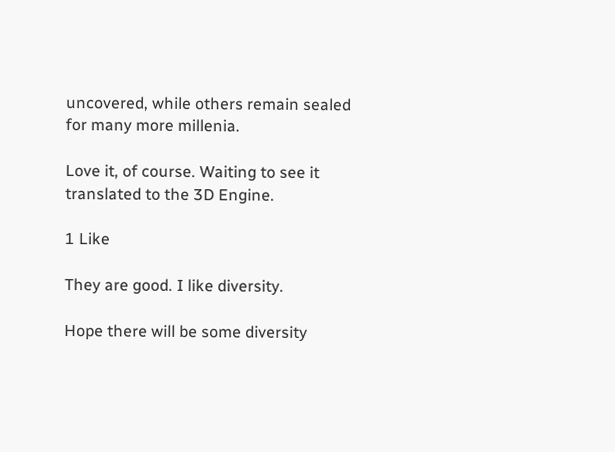uncovered, while others remain sealed for many more millenia.

Love it, of course. Waiting to see it translated to the 3D Engine.

1 Like

They are good. I like diversity.

Hope there will be some diversity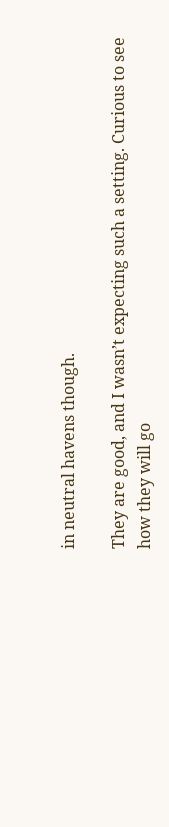in neutral havens though.

They are good, and I wasn’t expecting such a setting. Curious to see how they will go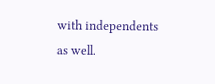with independents as well.